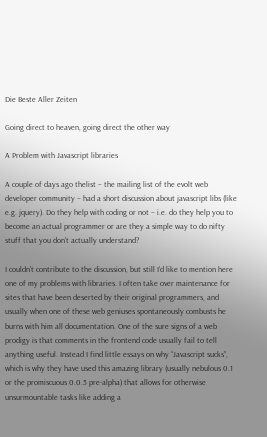Die Beste Aller Zeiten

Going direct to heaven, going direct the other way

A Problem with Javascript libraries

A couple of days ago thelist – the mailing list of the evolt web developer community – had a short discussion about javascript libs (like e.g. jquery). Do they help with coding or not – i.e. do they help you to become an actual programmer or are they a simple way to do nifty stuff that you don’t actually understand?

I couldn’t contribute to the discussion, but still I’d like to mention here one of my problems with libraries. I often take over maintenance for sites that have been deserted by their original programmers, and usually when one of these web geniuses spontaneously combusts he burns with him all documentation. One of the sure signs of a web prodigy is that comments in the frontend code usually fail to tell anything useful. Instead I find little essays on why “Javascript sucks”, which is why they have used this amazing library (usually nebulous 0.1 or the promiscuous 0.0.5 pre-alpha) that allows for otherwise unsurmountable tasks like adding a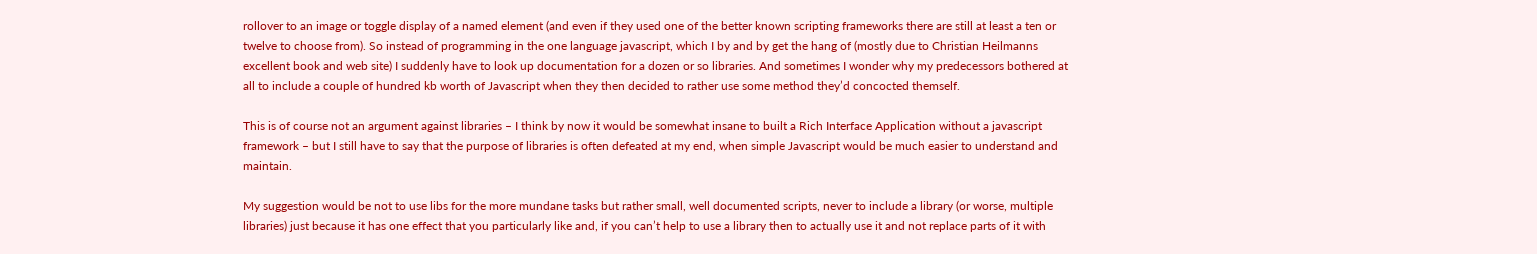rollover to an image or toggle display of a named element (and even if they used one of the better known scripting frameworks there are still at least a ten or twelve to choose from). So instead of programming in the one language javascript, which I by and by get the hang of (mostly due to Christian Heilmanns excellent book and web site) I suddenly have to look up documentation for a dozen or so libraries. And sometimes I wonder why my predecessors bothered at all to include a couple of hundred kb worth of Javascript when they then decided to rather use some method they’d concocted themself.

This is of course not an argument against libraries – I think by now it would be somewhat insane to built a Rich Interface Application without a javascript framework – but I still have to say that the purpose of libraries is often defeated at my end, when simple Javascript would be much easier to understand and maintain.

My suggestion would be not to use libs for the more mundane tasks but rather small, well documented scripts, never to include a library (or worse, multiple libraries) just because it has one effect that you particularly like and, if you can’t help to use a library then to actually use it and not replace parts of it with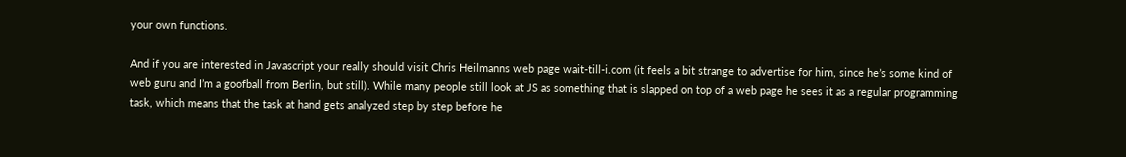your own functions.

And if you are interested in Javascript your really should visit Chris Heilmanns web page wait-till-i.com (it feels a bit strange to advertise for him, since he’s some kind of web guru and I’m a goofball from Berlin, but still). While many people still look at JS as something that is slapped on top of a web page he sees it as a regular programming task, which means that the task at hand gets analyzed step by step before he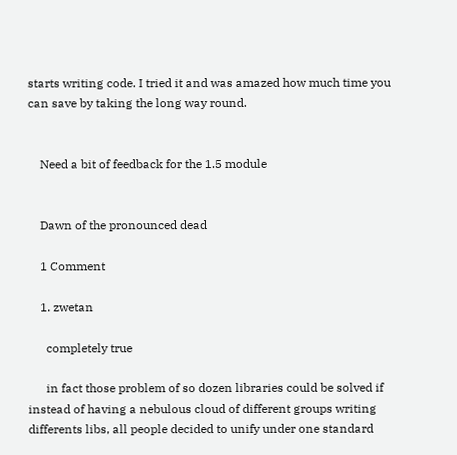starts writing code. I tried it and was amazed how much time you can save by taking the long way round.


    Need a bit of feedback for the 1.5 module


    Dawn of the pronounced dead

    1 Comment

    1. zwetan

      completely true

      in fact those problem of so dozen libraries could be solved if instead of having a nebulous cloud of different groups writing differents libs, all people decided to unify under one standard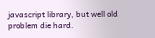javascript library, but well old problem die hard.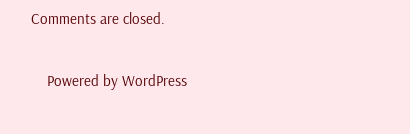Comments are closed.

    Powered by WordPress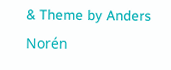& Theme by Anders Norén